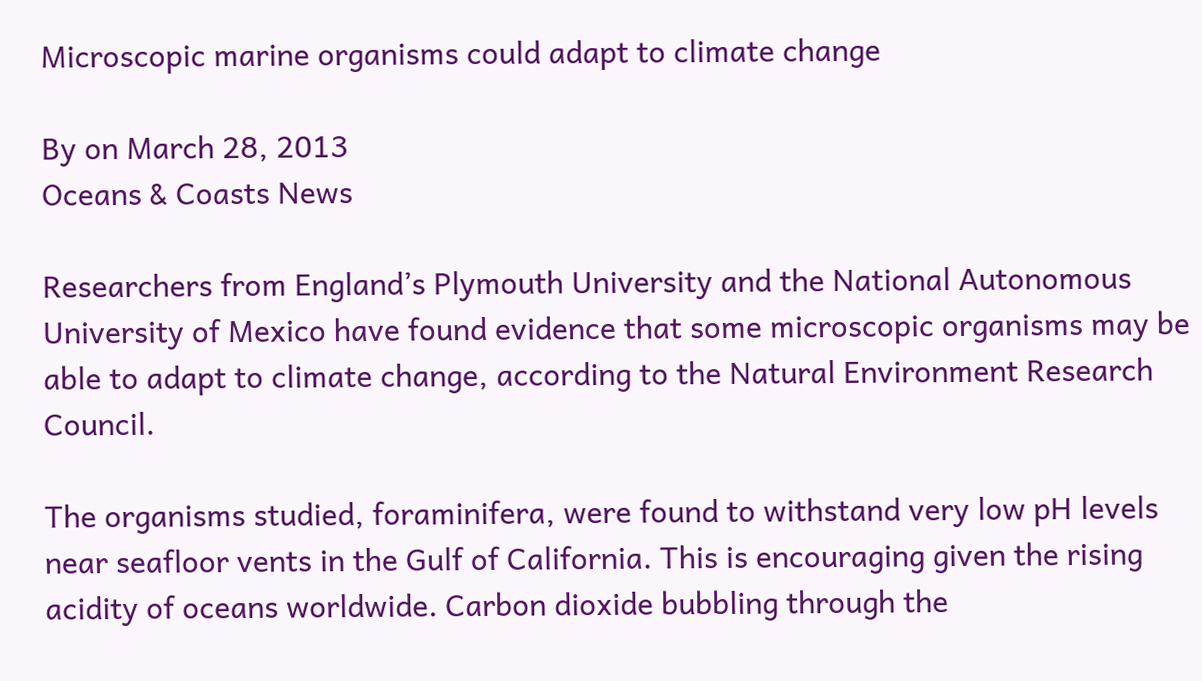Microscopic marine organisms could adapt to climate change

By on March 28, 2013
Oceans & Coasts News

Researchers from England’s Plymouth University and the National Autonomous University of Mexico have found evidence that some microscopic organisms may be able to adapt to climate change, according to the Natural Environment Research Council.

The organisms studied, foraminifera, were found to withstand very low pH levels near seafloor vents in the Gulf of California. This is encouraging given the rising acidity of oceans worldwide. Carbon dioxide bubbling through the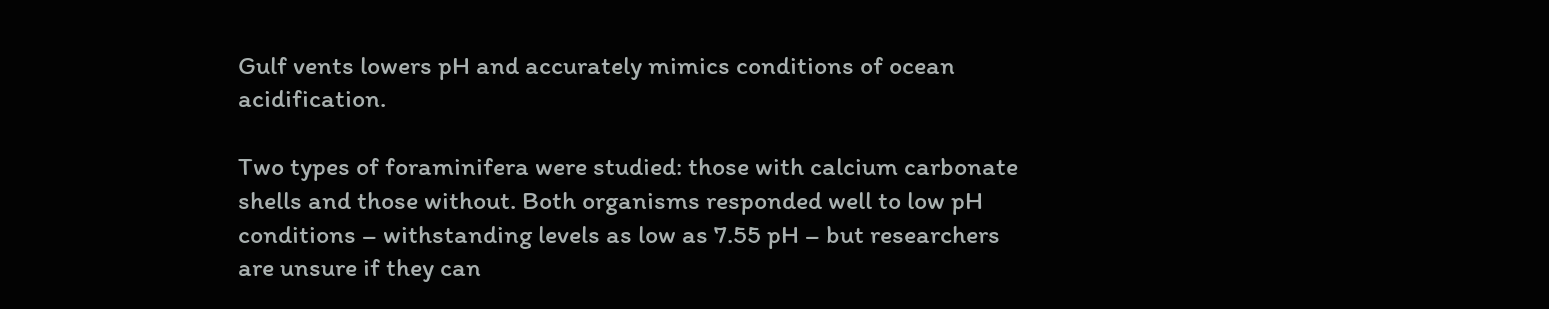Gulf vents lowers pH and accurately mimics conditions of ocean acidification.

Two types of foraminifera were studied: those with calcium carbonate shells and those without. Both organisms responded well to low pH conditions – withstanding levels as low as 7.55 pH – but researchers are unsure if they can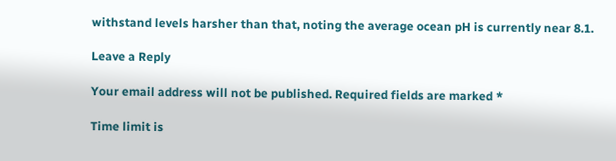withstand levels harsher than that, noting the average ocean pH is currently near 8.1.

Leave a Reply

Your email address will not be published. Required fields are marked *

Time limit is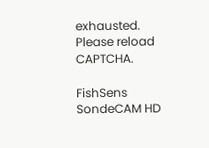exhausted. Please reload CAPTCHA.

FishSens SondeCAM HD